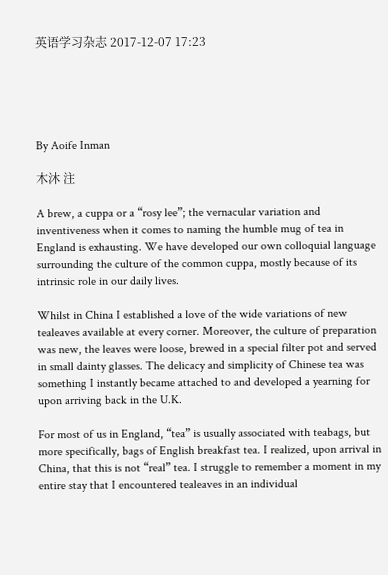英语学习杂志 2017-12-07 17:23





By Aoife Inman

木沐 注

A brew, a cuppa or a “rosy lee”; the vernacular variation and inventiveness when it comes to naming the humble mug of tea in England is exhausting. We have developed our own colloquial language surrounding the culture of the common cuppa, mostly because of its intrinsic role in our daily lives.

Whilst in China I established a love of the wide variations of new tealeaves available at every corner. Moreover, the culture of preparation was new, the leaves were loose, brewed in a special filter pot and served in small dainty glasses. The delicacy and simplicity of Chinese tea was something I instantly became attached to and developed a yearning for upon arriving back in the U.K.

For most of us in England, “tea” is usually associated with teabags, but more specifically, bags of English breakfast tea. I realized, upon arrival in China, that this is not “real” tea. I struggle to remember a moment in my entire stay that I encountered tealeaves in an individual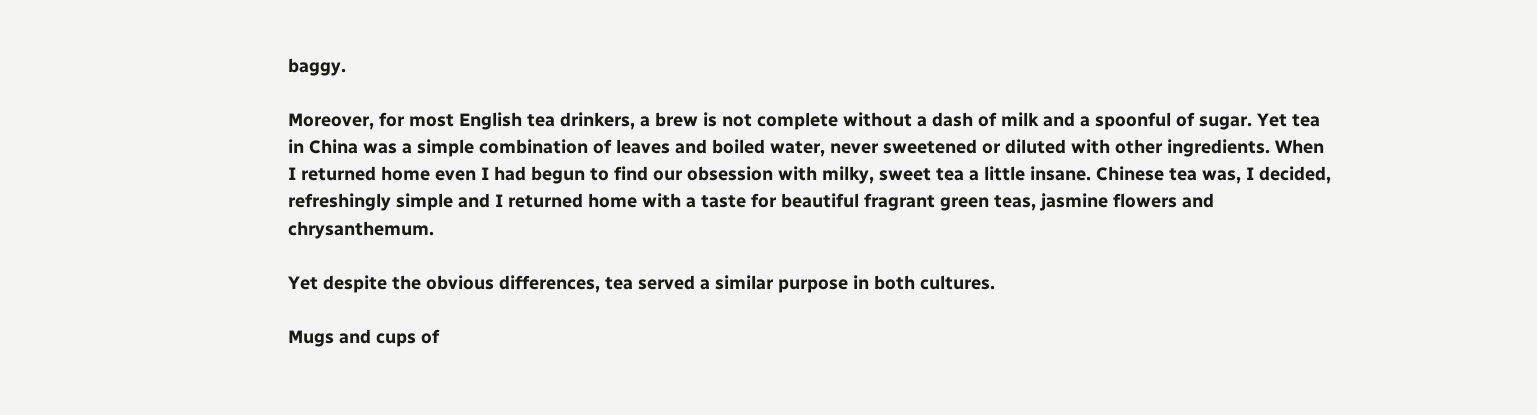baggy.

Moreover, for most English tea drinkers, a brew is not complete without a dash of milk and a spoonful of sugar. Yet tea in China was a simple combination of leaves and boiled water, never sweetened or diluted with other ingredients. When I returned home even I had begun to find our obsession with milky, sweet tea a little insane. Chinese tea was, I decided, refreshingly simple and I returned home with a taste for beautiful fragrant green teas, jasmine flowers and chrysanthemum.

Yet despite the obvious differences, tea served a similar purpose in both cultures.

Mugs and cups of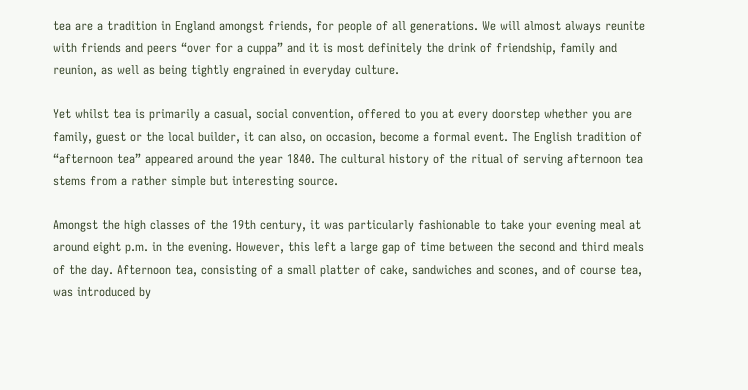tea are a tradition in England amongst friends, for people of all generations. We will almost always reunite with friends and peers “over for a cuppa” and it is most definitely the drink of friendship, family and reunion, as well as being tightly engrained in everyday culture.

Yet whilst tea is primarily a casual, social convention, offered to you at every doorstep whether you are family, guest or the local builder, it can also, on occasion, become a formal event. The English tradition of “afternoon tea” appeared around the year 1840. The cultural history of the ritual of serving afternoon tea stems from a rather simple but interesting source.

Amongst the high classes of the 19th century, it was particularly fashionable to take your evening meal at around eight p.m. in the evening. However, this left a large gap of time between the second and third meals of the day. Afternoon tea, consisting of a small platter of cake, sandwiches and scones, and of course tea, was introduced by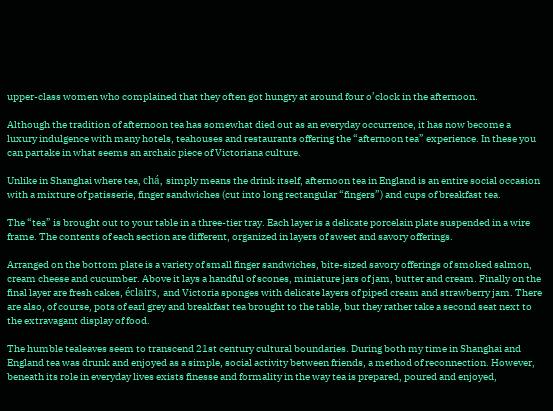upper-class women who complained that they often got hungry at around four o’clock in the afternoon.

Although the tradition of afternoon tea has somewhat died out as an everyday occurrence, it has now become a luxury indulgence with many hotels, teahouses and restaurants offering the “afternoon tea” experience. In these you can partake in what seems an archaic piece of Victoriana culture.

Unlike in Shanghai where tea, chá, simply means the drink itself, afternoon tea in England is an entire social occasion with a mixture of patisserie, finger sandwiches (cut into long rectangular “fingers”) and cups of breakfast tea.

The “tea” is brought out to your table in a three-tier tray. Each layer is a delicate porcelain plate suspended in a wire frame. The contents of each section are different, organized in layers of sweet and savory offerings.

Arranged on the bottom plate is a variety of small finger sandwiches, bite-sized savory offerings of smoked salmon, cream cheese and cucumber. Above it lays a handful of scones, miniature jars of jam, butter and cream. Finally on the final layer are fresh cakes, éclairs, and Victoria sponges with delicate layers of piped cream and strawberry jam. There are also, of course, pots of earl grey and breakfast tea brought to the table, but they rather take a second seat next to the extravagant display of food.

The humble tealeaves seem to transcend 21st century cultural boundaries. During both my time in Shanghai and England tea was drunk and enjoyed as a simple, social activity between friends, a method of reconnection. However, beneath its role in everyday lives exists finesse and formality in the way tea is prepared, poured and enjoyed,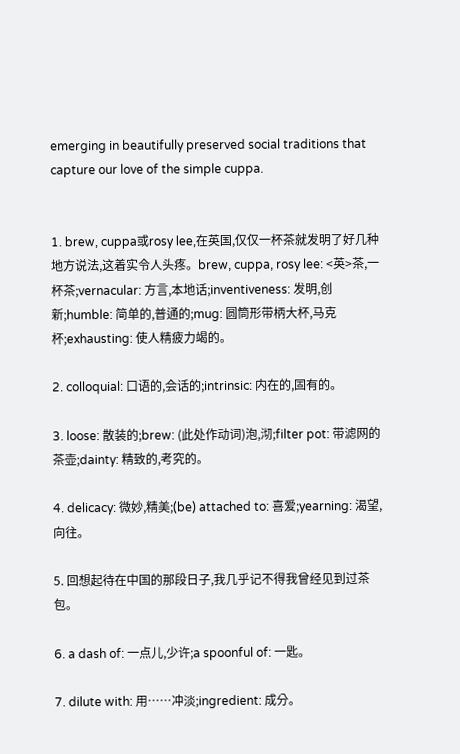emerging in beautifully preserved social traditions that capture our love of the simple cuppa.


1. brew, cuppa或rosy lee,在英国,仅仅一杯茶就发明了好几种地方说法,这着实令人头疼。brew, cuppa, rosy lee: <英>茶,一杯茶;vernacular: 方言,本地话;inventiveness: 发明,创新;humble: 简单的,普通的;mug: 圆筒形带柄大杯,马克杯;exhausting: 使人精疲力竭的。

2. colloquial: 口语的,会话的;intrinsic: 内在的,固有的。

3. loose: 散装的;brew: (此处作动词)泡,沏;filter pot: 带滤网的茶壶;dainty: 精致的,考究的。

4. delicacy: 微妙,精美;(be) attached to: 喜爱;yearning: 渴望,向往。

5. 回想起待在中国的那段日子,我几乎记不得我曾经见到过茶包。

6. a dash of: 一点儿,少许;a spoonful of: 一匙。

7. dilute with: 用……冲淡;ingredient: 成分。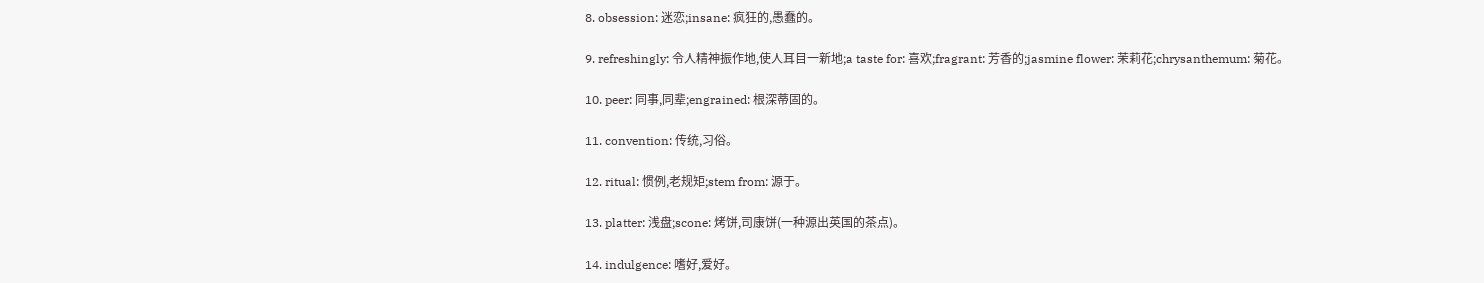8. obsession: 迷恋;insane: 疯狂的,愚蠢的。

9. refreshingly: 令人精神振作地,使人耳目一新地;a taste for: 喜欢;fragrant: 芳香的;jasmine flower: 茉莉花;chrysanthemum: 菊花。

10. peer: 同事,同辈;engrained: 根深蒂固的。

11. convention: 传统,习俗。

12. ritual: 惯例,老规矩;stem from: 源于。

13. platter: 浅盘;scone: 烤饼,司康饼(一种源出英国的茶点)。

14. indulgence: 嗜好,爱好。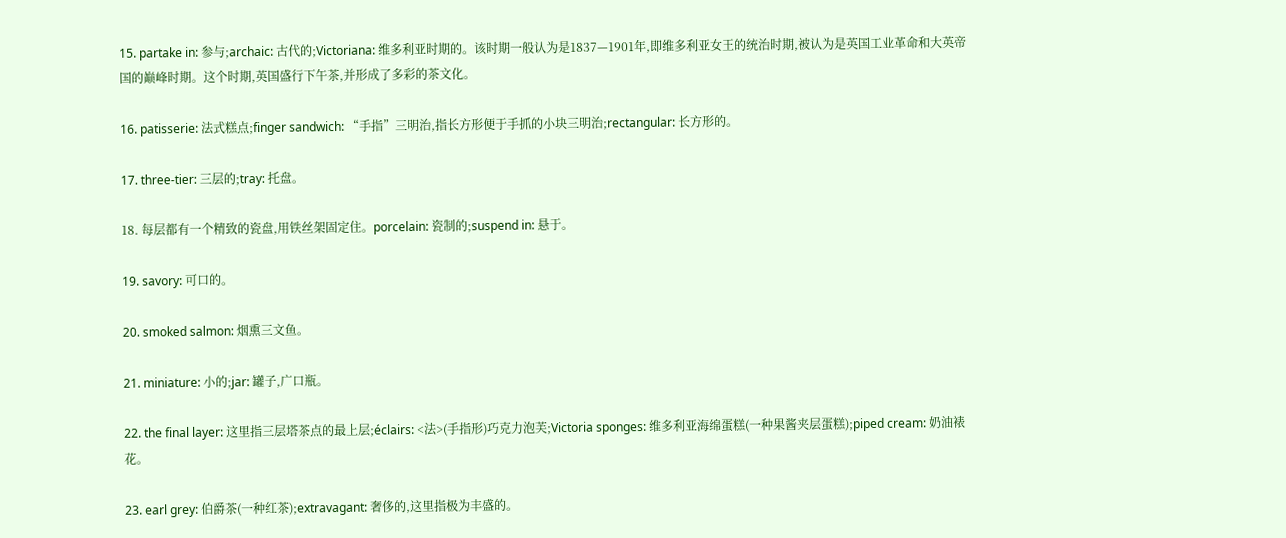15. partake in: 参与;archaic: 古代的;Victoriana: 维多利亚时期的。该时期一般认为是1837—1901年,即维多利亚女王的统治时期,被认为是英国工业革命和大英帝国的巅峰时期。这个时期,英国盛行下午茶,并形成了多彩的茶文化。

16. patisserie: 法式糕点;finger sandwich: “手指”三明治,指长方形便于手抓的小块三明治;rectangular: 长方形的。

17. three-tier: 三层的;tray: 托盘。

18. 每层都有一个精致的瓷盘,用铁丝架固定住。porcelain: 瓷制的;suspend in: 悬于。

19. savory: 可口的。

20. smoked salmon: 烟熏三文鱼。

21. miniature: 小的;jar: 罐子,广口瓶。

22. the final layer: 这里指三层塔茶点的最上层;éclairs: <法>(手指形)巧克力泡芙;Victoria sponges: 维多利亚海绵蛋糕(一种果酱夹层蛋糕);piped cream: 奶油裱花。

23. earl grey: 伯爵茶(一种红茶);extravagant: 奢侈的,这里指极为丰盛的。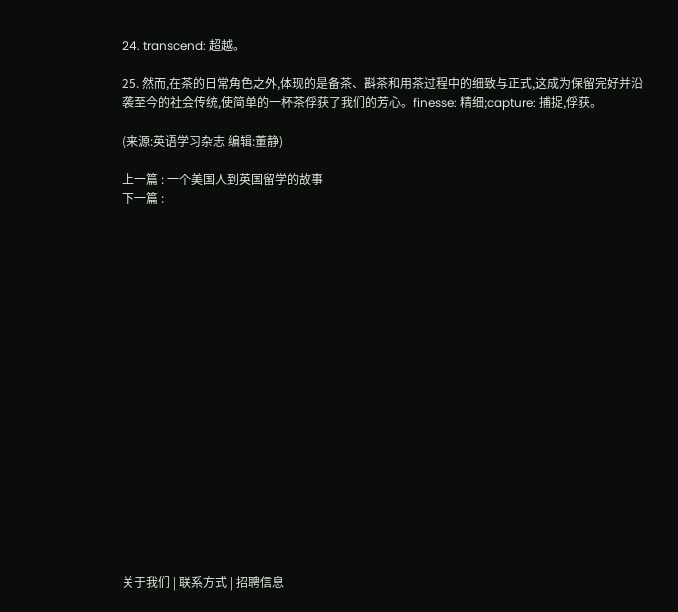24. transcend: 超越。

25. 然而,在茶的日常角色之外,体现的是备茶、斟茶和用茶过程中的细致与正式,这成为保留完好并沿袭至今的社会传统,使简单的一杯茶俘获了我们的芳心。finesse: 精细;capture: 捕捉,俘获。

(来源:英语学习杂志 编辑:董静)

上一篇 : 一个美国人到英国留学的故事
下一篇 :



















关于我们 | 联系方式 | 招聘信息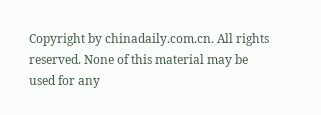Copyright by chinadaily.com.cn. All rights reserved. None of this material may be used for any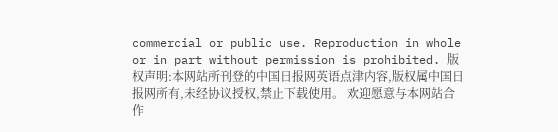commercial or public use. Reproduction in whole or in part without permission is prohibited. 版权声明:本网站所刊登的中国日报网英语点津内容,版权属中国日报网所有,未经协议授权,禁止下载使用。 欢迎愿意与本网站合作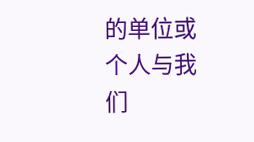的单位或个人与我们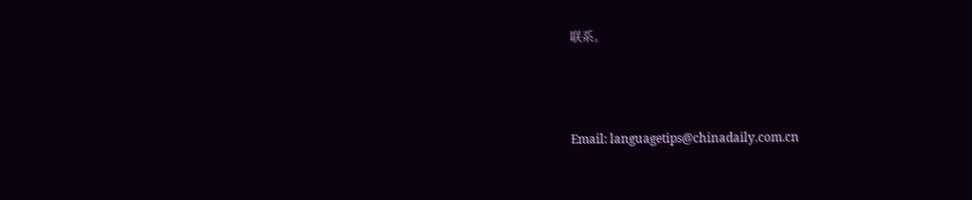联系。



Email: languagetips@chinadaily.com.cn